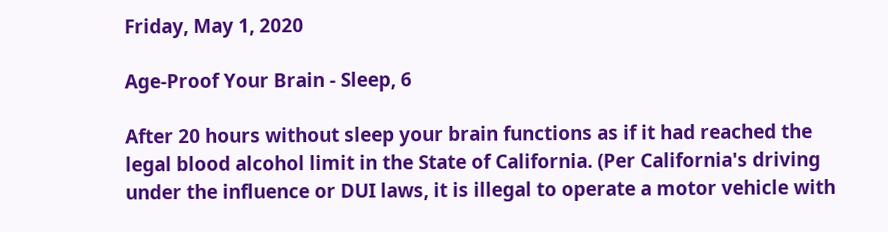Friday, May 1, 2020

Age-Proof Your Brain - Sleep, 6

After 20 hours without sleep your brain functions as if it had reached the legal blood alcohol limit in the State of California. (Per California's driving under the influence or DUI laws, it is illegal to operate a motor vehicle with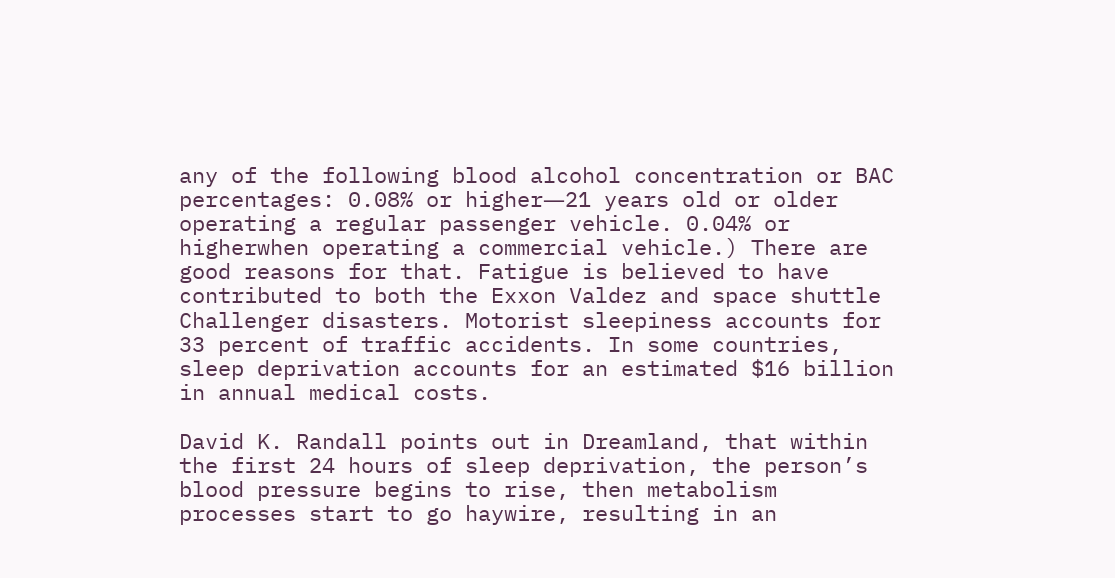any of the following blood alcohol concentration or BAC percentages: 0.08% or higher―21 years old or older operating a regular passenger vehicle. 0.04% or higherwhen operating a commercial vehicle.) There are good reasons for that. Fatigue is believed to have contributed to both the Exxon Valdez and space shuttle Challenger disasters. Motorist sleepiness accounts for 33 percent of traffic accidents. In some countries, sleep deprivation accounts for an estimated $16 billion in annual medical costs.

David K. Randall points out in Dreamland, that within the first 24 hours of sleep deprivation, the person’s blood pressure begins to rise, then metabolism processes start to go haywire, resulting in an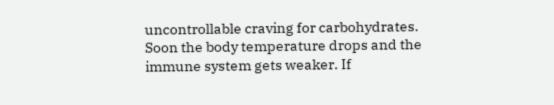uncontrollable craving for carbohydrates. Soon the body temperature drops and the immune system gets weaker. If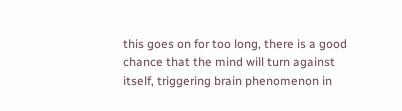this goes on for too long, there is a good chance that the mind will turn against itself, triggering brain phenomenon in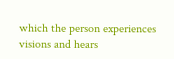which the person experiences visions and hears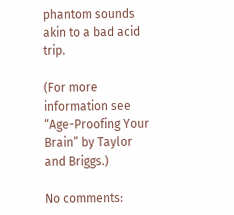phantom sounds akin to a bad acid trip.

(For more information see “Age-Proofing Your Brain” by Taylor and Briggs.)

No comments: